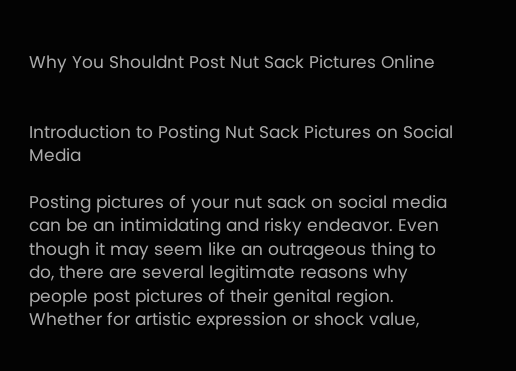Why You Shouldnt Post Nut Sack Pictures Online


Introduction to Posting Nut Sack Pictures on Social Media

Posting pictures of your nut sack on social media can be an intimidating and risky endeavor. Even though it may seem like an outrageous thing to do, there are several legitimate reasons why people post pictures of their genital region. Whether for artistic expression or shock value,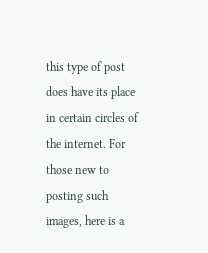this type of post does have its place in certain circles of the internet. For those new to posting such images, here is a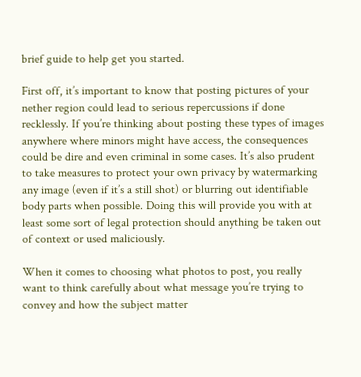brief guide to help get you started.

First off, it’s important to know that posting pictures of your nether region could lead to serious repercussions if done recklessly. If you’re thinking about posting these types of images anywhere where minors might have access, the consequences could be dire and even criminal in some cases. It’s also prudent to take measures to protect your own privacy by watermarking any image (even if it’s a still shot) or blurring out identifiable body parts when possible. Doing this will provide you with at least some sort of legal protection should anything be taken out of context or used maliciously.

When it comes to choosing what photos to post, you really want to think carefully about what message you’re trying to convey and how the subject matter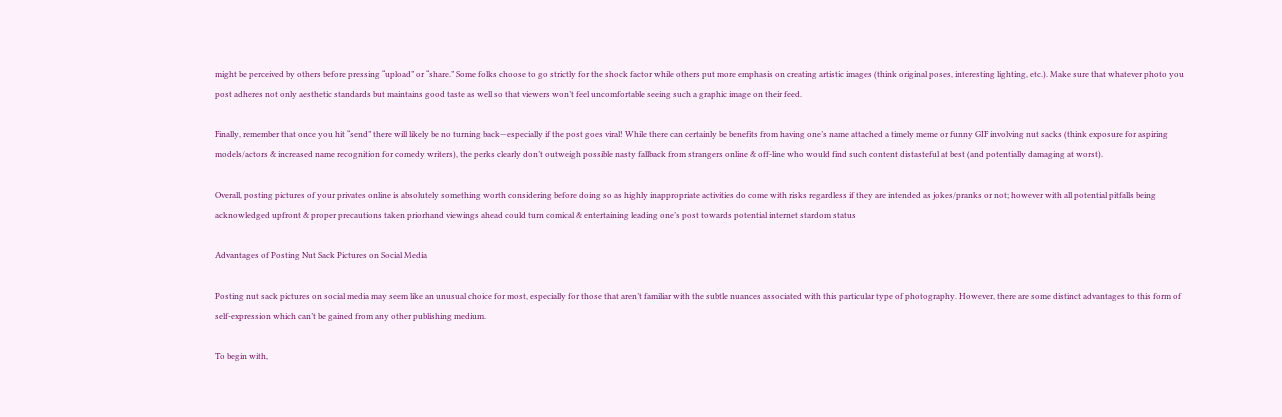might be perceived by others before pressing “upload” or “share.” Some folks choose to go strictly for the shock factor while others put more emphasis on creating artistic images (think original poses, interesting lighting, etc.). Make sure that whatever photo you post adheres not only aesthetic standards but maintains good taste as well so that viewers won’t feel uncomfortable seeing such a graphic image on their feed.

Finally, remember that once you hit “send” there will likely be no turning back—especially if the post goes viral! While there can certainly be benefits from having one’s name attached a timely meme or funny GIF involving nut sacks (think exposure for aspiring models/actors & increased name recognition for comedy writers), the perks clearly don’t outweigh possible nasty fallback from strangers online & off-line who would find such content distasteful at best (and potentially damaging at worst).

Overall, posting pictures of your privates online is absolutely something worth considering before doing so as highly inappropriate activities do come with risks regardless if they are intended as jokes/pranks or not; however with all potential pitfalls being acknowledged upfront & proper precautions taken priorhand viewings ahead could turn comical & entertaining leading one’s post towards potential internet stardom status

Advantages of Posting Nut Sack Pictures on Social Media

Posting nut sack pictures on social media may seem like an unusual choice for most, especially for those that aren’t familiar with the subtle nuances associated with this particular type of photography. However, there are some distinct advantages to this form of self-expression which can’t be gained from any other publishing medium.

To begin with,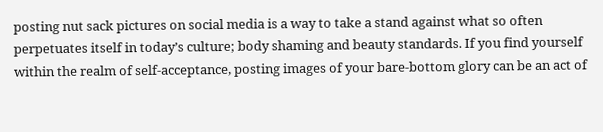posting nut sack pictures on social media is a way to take a stand against what so often perpetuates itself in today’s culture; body shaming and beauty standards. If you find yourself within the realm of self-acceptance, posting images of your bare-bottom glory can be an act of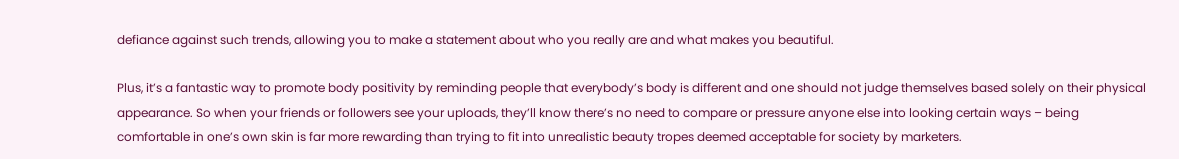defiance against such trends, allowing you to make a statement about who you really are and what makes you beautiful.

Plus, it’s a fantastic way to promote body positivity by reminding people that everybody’s body is different and one should not judge themselves based solely on their physical appearance. So when your friends or followers see your uploads, they’ll know there’s no need to compare or pressure anyone else into looking certain ways – being comfortable in one’s own skin is far more rewarding than trying to fit into unrealistic beauty tropes deemed acceptable for society by marketers.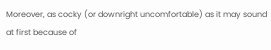Moreover, as cocky (or downright uncomfortable) as it may sound at first because of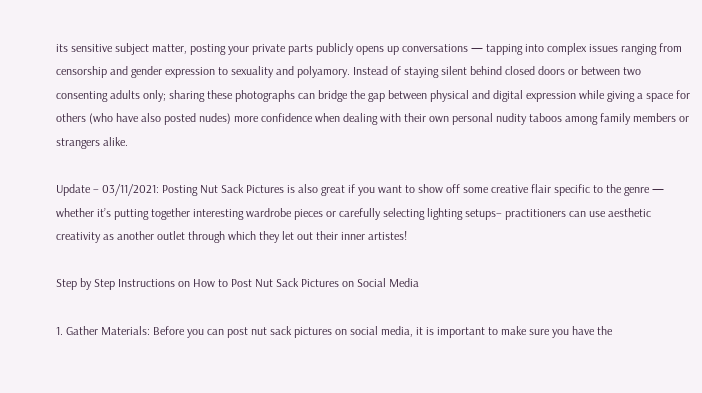its sensitive subject matter, posting your private parts publicly opens up conversations — tapping into complex issues ranging from censorship and gender expression to sexuality and polyamory. Instead of staying silent behind closed doors or between two consenting adults only; sharing these photographs can bridge the gap between physical and digital expression while giving a space for others (who have also posted nudes) more confidence when dealing with their own personal nudity taboos among family members or strangers alike.

Update – 03/11/2021: Posting Nut Sack Pictures is also great if you want to show off some creative flair specific to the genre — whether it’s putting together interesting wardrobe pieces or carefully selecting lighting setups– practitioners can use aesthetic creativity as another outlet through which they let out their inner artistes!

Step by Step Instructions on How to Post Nut Sack Pictures on Social Media

1. Gather Materials: Before you can post nut sack pictures on social media, it is important to make sure you have the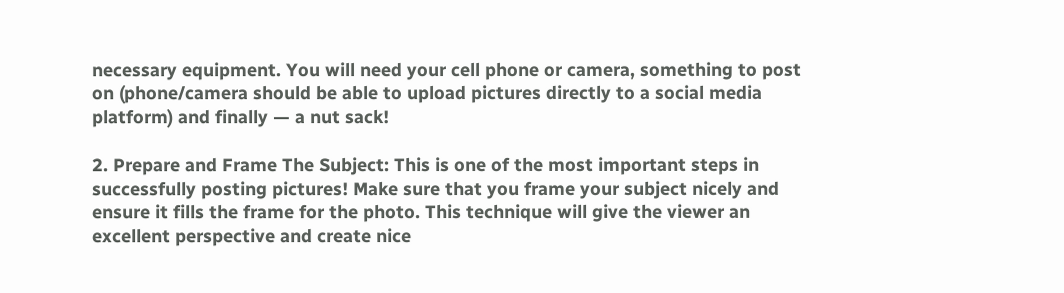necessary equipment. You will need your cell phone or camera, something to post on (phone/camera should be able to upload pictures directly to a social media platform) and finally — a nut sack!

2. Prepare and Frame The Subject: This is one of the most important steps in successfully posting pictures! Make sure that you frame your subject nicely and ensure it fills the frame for the photo. This technique will give the viewer an excellent perspective and create nice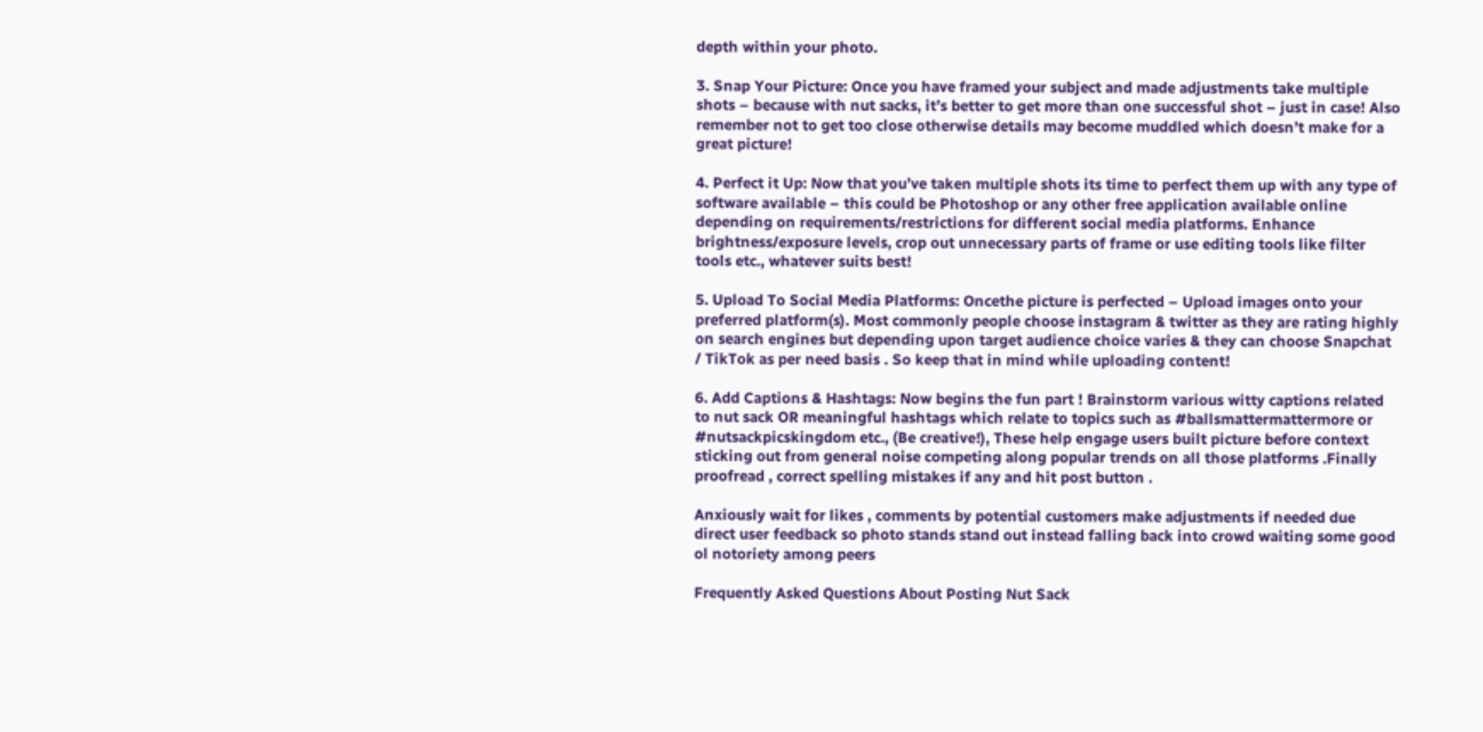depth within your photo.

3. Snap Your Picture: Once you have framed your subject and made adjustments take multiple shots – because with nut sacks, it’s better to get more than one successful shot – just in case! Also remember not to get too close otherwise details may become muddled which doesn’t make for a great picture!

4. Perfect it Up: Now that you’ve taken multiple shots its time to perfect them up with any type of software available – this could be Photoshop or any other free application available online depending on requirements/restrictions for different social media platforms. Enhance brightness/exposure levels, crop out unnecessary parts of frame or use editing tools like filter tools etc., whatever suits best!

5. Upload To Social Media Platforms: Oncethe picture is perfected – Upload images onto your preferred platform(s). Most commonly people choose instagram & twitter as they are rating highly on search engines but depending upon target audience choice varies & they can choose Snapchat / TikTok as per need basis . So keep that in mind while uploading content!

6. Add Captions & Hashtags: Now begins the fun part ! Brainstorm various witty captions related to nut sack OR meaningful hashtags which relate to topics such as #ballsmattermattermore or #nutsackpicskingdom etc., (Be creative!), These help engage users built picture before context sticking out from general noise competing along popular trends on all those platforms .Finally proofread , correct spelling mistakes if any and hit post button .

Anxiously wait for likes , comments by potential customers make adjustments if needed due direct user feedback so photo stands stand out instead falling back into crowd waiting some good ol notoriety among peers

Frequently Asked Questions About Posting Nut Sack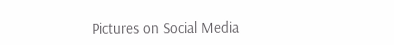Pictures on Social Media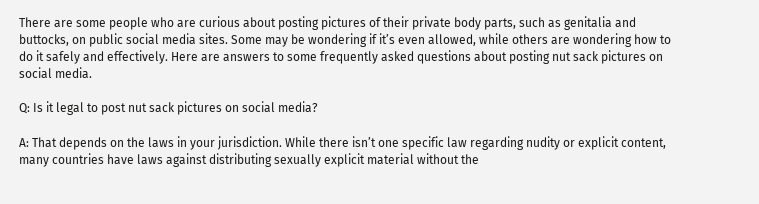There are some people who are curious about posting pictures of their private body parts, such as genitalia and buttocks, on public social media sites. Some may be wondering if it’s even allowed, while others are wondering how to do it safely and effectively. Here are answers to some frequently asked questions about posting nut sack pictures on social media.

Q: Is it legal to post nut sack pictures on social media?

A: That depends on the laws in your jurisdiction. While there isn’t one specific law regarding nudity or explicit content, many countries have laws against distributing sexually explicit material without the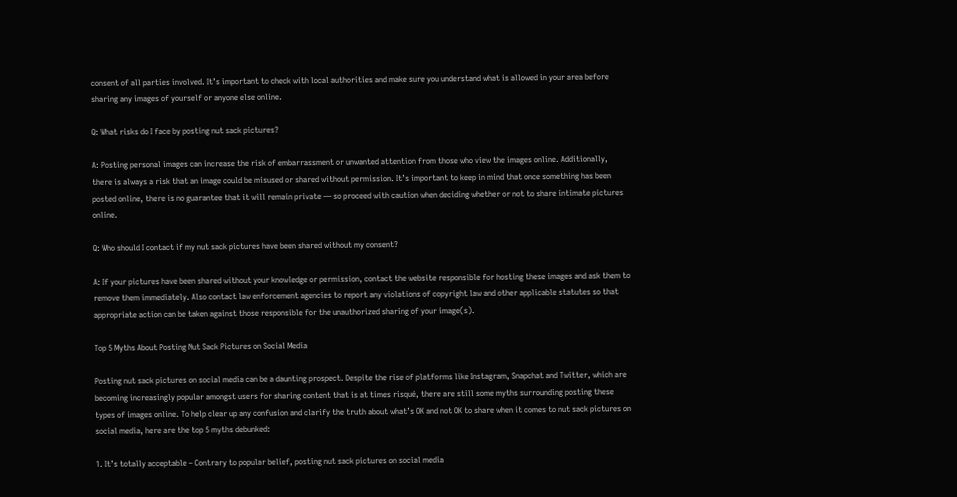consent of all parties involved. It’s important to check with local authorities and make sure you understand what is allowed in your area before sharing any images of yourself or anyone else online.

Q: What risks do I face by posting nut sack pictures?

A: Posting personal images can increase the risk of embarrassment or unwanted attention from those who view the images online. Additionally, there is always a risk that an image could be misused or shared without permission. It’s important to keep in mind that once something has been posted online, there is no guarantee that it will remain private — so proceed with caution when deciding whether or not to share intimate pictures online.

Q: Who should I contact if my nut sack pictures have been shared without my consent?

A: If your pictures have been shared without your knowledge or permission, contact the website responsible for hosting these images and ask them to remove them immediately. Also contact law enforcement agencies to report any violations of copyright law and other applicable statutes so that appropriate action can be taken against those responsible for the unauthorized sharing of your image(s).

Top 5 Myths About Posting Nut Sack Pictures on Social Media

Posting nut sack pictures on social media can be a daunting prospect. Despite the rise of platforms like Instagram, Snapchat and Twitter, which are becoming increasingly popular amongst users for sharing content that is at times risqué, there are still some myths surrounding posting these types of images online. To help clear up any confusion and clarify the truth about what’s OK and not OK to share when it comes to nut sack pictures on social media, here are the top 5 myths debunked:

1. It’s totally acceptable – Contrary to popular belief, posting nut sack pictures on social media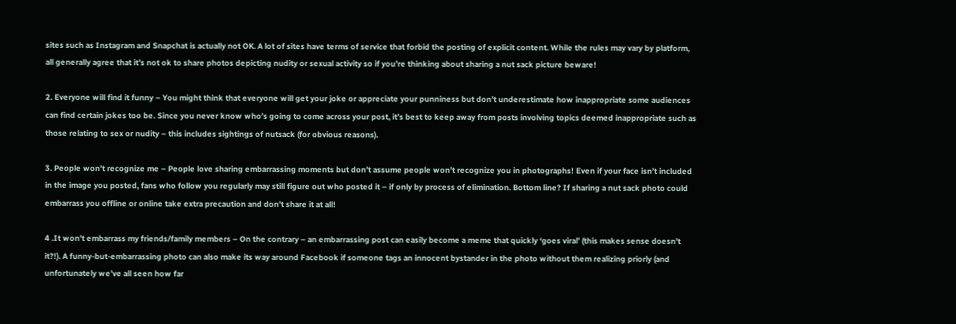sites such as Instagram and Snapchat is actually not OK. A lot of sites have terms of service that forbid the posting of explicit content. While the rules may vary by platform, all generally agree that it’s not ok to share photos depicting nudity or sexual activity so if you’re thinking about sharing a nut sack picture beware!

2. Everyone will find it funny – You might think that everyone will get your joke or appreciate your punniness but don’t underestimate how inappropriate some audiences can find certain jokes too be. Since you never know who’s going to come across your post, it’s best to keep away from posts involving topics deemed inappropriate such as those relating to sex or nudity – this includes sightings of nutsack (for obvious reasons).

3. People won’t recognize me – People love sharing embarrassing moments but don’t assume people won’t recognize you in photographs! Even if your face isn’t included in the image you posted, fans who follow you regularly may still figure out who posted it – if only by process of elimination. Bottom line? If sharing a nut sack photo could embarrass you offline or online take extra precaution and don’t share it at all!

4 .It won’t embarrass my friends/family members – On the contrary – an embarrassing post can easily become a meme that quickly ‘goes viral’ (this makes sense doesn’t it?!). A funny-but-embarrassing photo can also make its way around Facebook if someone tags an innocent bystander in the photo without them realizing priorly (and unfortunately we’ve all seen how far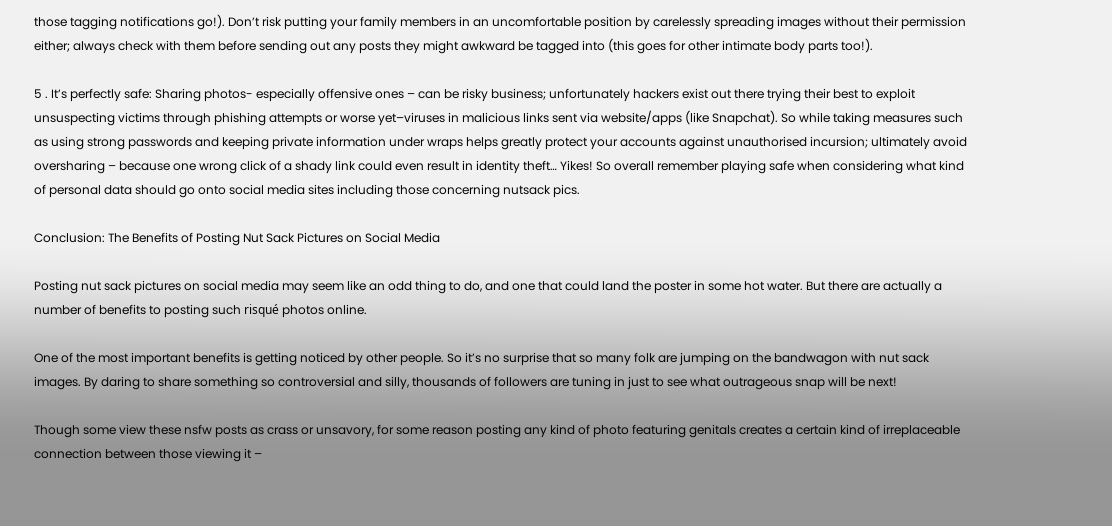those tagging notifications go!). Don’t risk putting your family members in an uncomfortable position by carelessly spreading images without their permission either; always check with them before sending out any posts they might awkward be tagged into (this goes for other intimate body parts too!).

5 . It’s perfectly safe: Sharing photos- especially offensive ones – can be risky business; unfortunately hackers exist out there trying their best to exploit unsuspecting victims through phishing attempts or worse yet–viruses in malicious links sent via website/apps (like Snapchat). So while taking measures such as using strong passwords and keeping private information under wraps helps greatly protect your accounts against unauthorised incursion; ultimately avoid oversharing – because one wrong click of a shady link could even result in identity theft… Yikes! So overall remember playing safe when considering what kind of personal data should go onto social media sites including those concerning nutsack pics.

Conclusion: The Benefits of Posting Nut Sack Pictures on Social Media

Posting nut sack pictures on social media may seem like an odd thing to do, and one that could land the poster in some hot water. But there are actually a number of benefits to posting such risqué photos online.

One of the most important benefits is getting noticed by other people. So it’s no surprise that so many folk are jumping on the bandwagon with nut sack images. By daring to share something so controversial and silly, thousands of followers are tuning in just to see what outrageous snap will be next!

Though some view these nsfw posts as crass or unsavory, for some reason posting any kind of photo featuring genitals creates a certain kind of irreplaceable connection between those viewing it –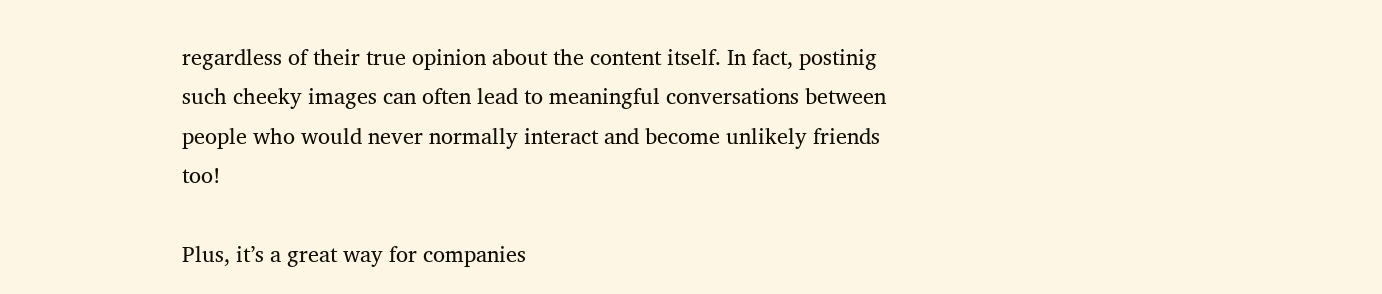regardless of their true opinion about the content itself. In fact, postinig such cheeky images can often lead to meaningful conversations between people who would never normally interact and become unlikely friends too!

Plus, it’s a great way for companies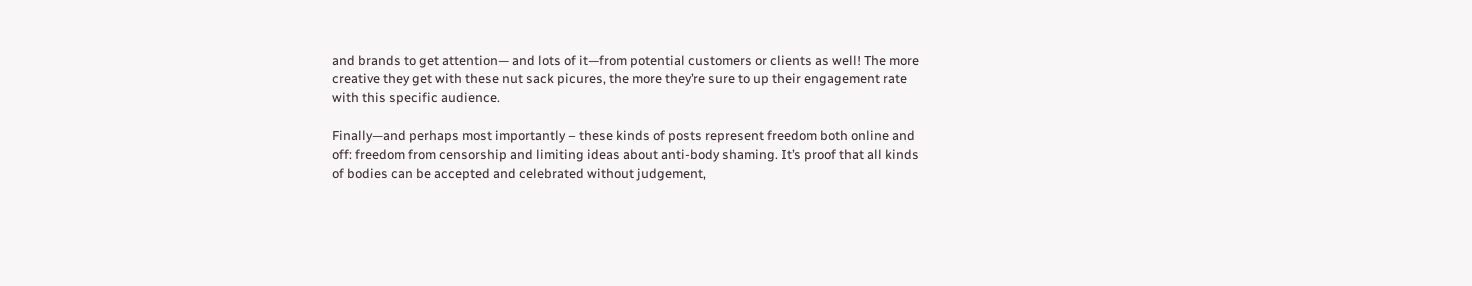and brands to get attention— and lots of it—from potential customers or clients as well! The more creative they get with these nut sack picures, the more they’re sure to up their engagement rate with this specific audience.

Finally—and perhaps most importantly – these kinds of posts represent freedom both online and off: freedom from censorship and limiting ideas about anti-body shaming. It’s proof that all kinds of bodies can be accepted and celebrated without judgement,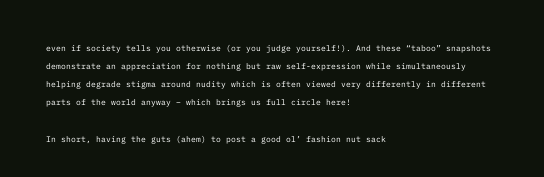even if society tells you otherwise (or you judge yourself!). And these “taboo” snapshots demonstrate an appreciation for nothing but raw self-expression while simultaneously helping degrade stigma around nudity which is often viewed very differently in different parts of the world anyway – which brings us full circle here!

In short, having the guts (ahem) to post a good ol’ fashion nut sack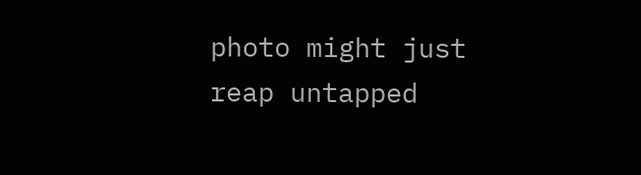photo might just reap untapped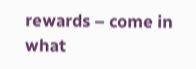rewards – come in what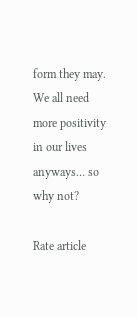form they may. We all need more positivity in our lives anyways… so why not?

Rate article